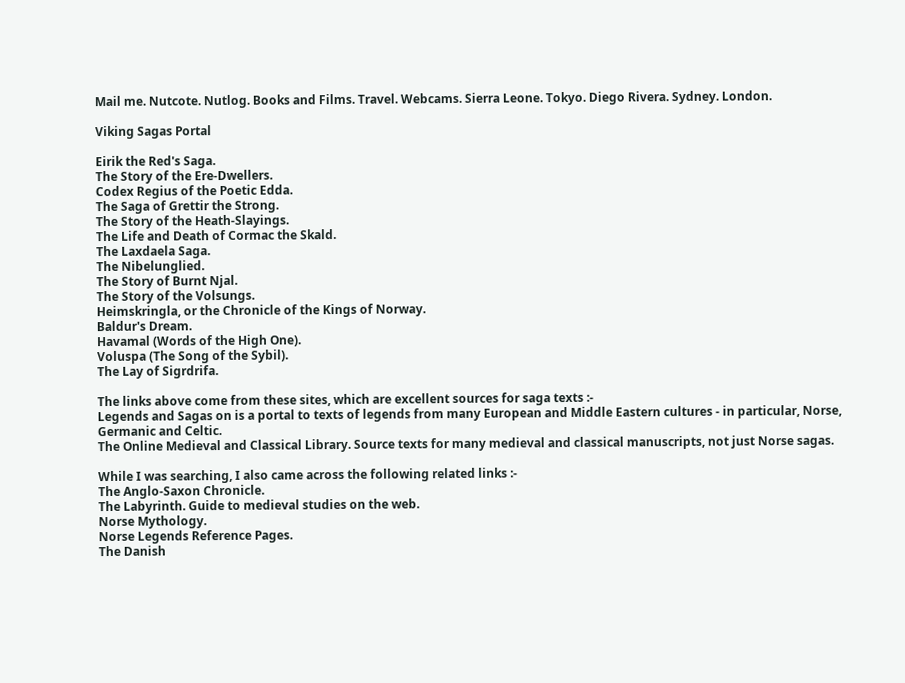Mail me. Nutcote. Nutlog. Books and Films. Travel. Webcams. Sierra Leone. Tokyo. Diego Rivera. Sydney. London.

Viking Sagas Portal

Eirik the Red's Saga.
The Story of the Ere-Dwellers.
Codex Regius of the Poetic Edda.
The Saga of Grettir the Strong.
The Story of the Heath-Slayings.
The Life and Death of Cormac the Skald.
The Laxdaela Saga.
The Nibelunglied.
The Story of Burnt Njal.
The Story of the Volsungs.
Heimskringla, or the Chronicle of the Kings of Norway.
Baldur's Dream.
Havamal (Words of the High One).
Voluspa (The Song of the Sybil).
The Lay of Sigrdrifa.

The links above come from these sites, which are excellent sources for saga texts :-
Legends and Sagas on is a portal to texts of legends from many European and Middle Eastern cultures - in particular, Norse, Germanic and Celtic.
The Online Medieval and Classical Library. Source texts for many medieval and classical manuscripts, not just Norse sagas.

While I was searching, I also came across the following related links :-
The Anglo-Saxon Chronicle.
The Labyrinth. Guide to medieval studies on the web.
Norse Mythology.
Norse Legends Reference Pages.
The Danish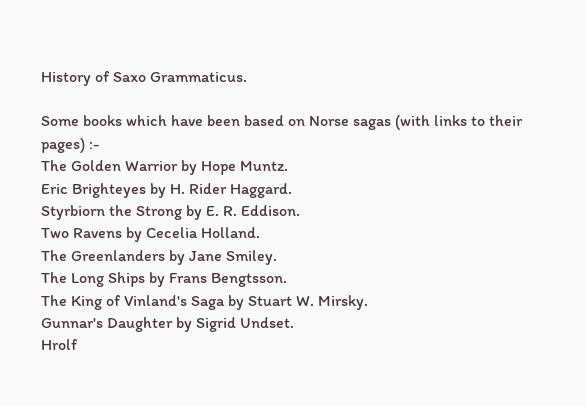History of Saxo Grammaticus.

Some books which have been based on Norse sagas (with links to their pages) :-
The Golden Warrior by Hope Muntz.
Eric Brighteyes by H. Rider Haggard.
Styrbiorn the Strong by E. R. Eddison.
Two Ravens by Cecelia Holland.
The Greenlanders by Jane Smiley.
The Long Ships by Frans Bengtsson.
The King of Vinland's Saga by Stuart W. Mirsky.
Gunnar's Daughter by Sigrid Undset.
Hrolf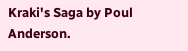Kraki's Saga by Poul Anderson.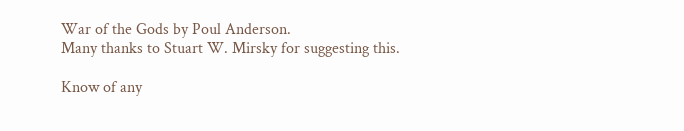War of the Gods by Poul Anderson.
Many thanks to Stuart W. Mirsky for suggesting this.

Know of any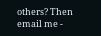others? Then email me -